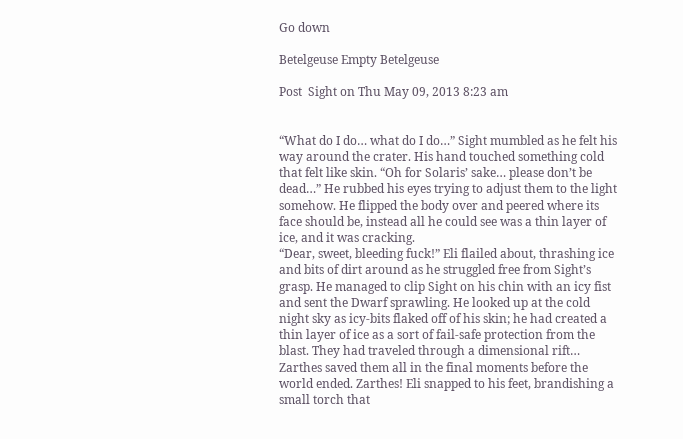Go down

Betelgeuse Empty Betelgeuse

Post  Sight on Thu May 09, 2013 8:23 am


“What do I do… what do I do…” Sight mumbled as he felt his way around the crater. His hand touched something cold that felt like skin. “Oh for Solaris’ sake… please don’t be dead…” He rubbed his eyes trying to adjust them to the light somehow. He flipped the body over and peered where its face should be, instead all he could see was a thin layer of ice, and it was cracking.
“Dear, sweet, bleeding fuck!” Eli flailed about, thrashing ice and bits of dirt around as he struggled free from Sight’s grasp. He managed to clip Sight on his chin with an icy fist and sent the Dwarf sprawling. He looked up at the cold night sky as icy-bits flaked off of his skin; he had created a thin layer of ice as a sort of fail-safe protection from the blast. They had traveled through a dimensional rift… Zarthes saved them all in the final moments before the world ended. Zarthes! Eli snapped to his feet, brandishing a small torch that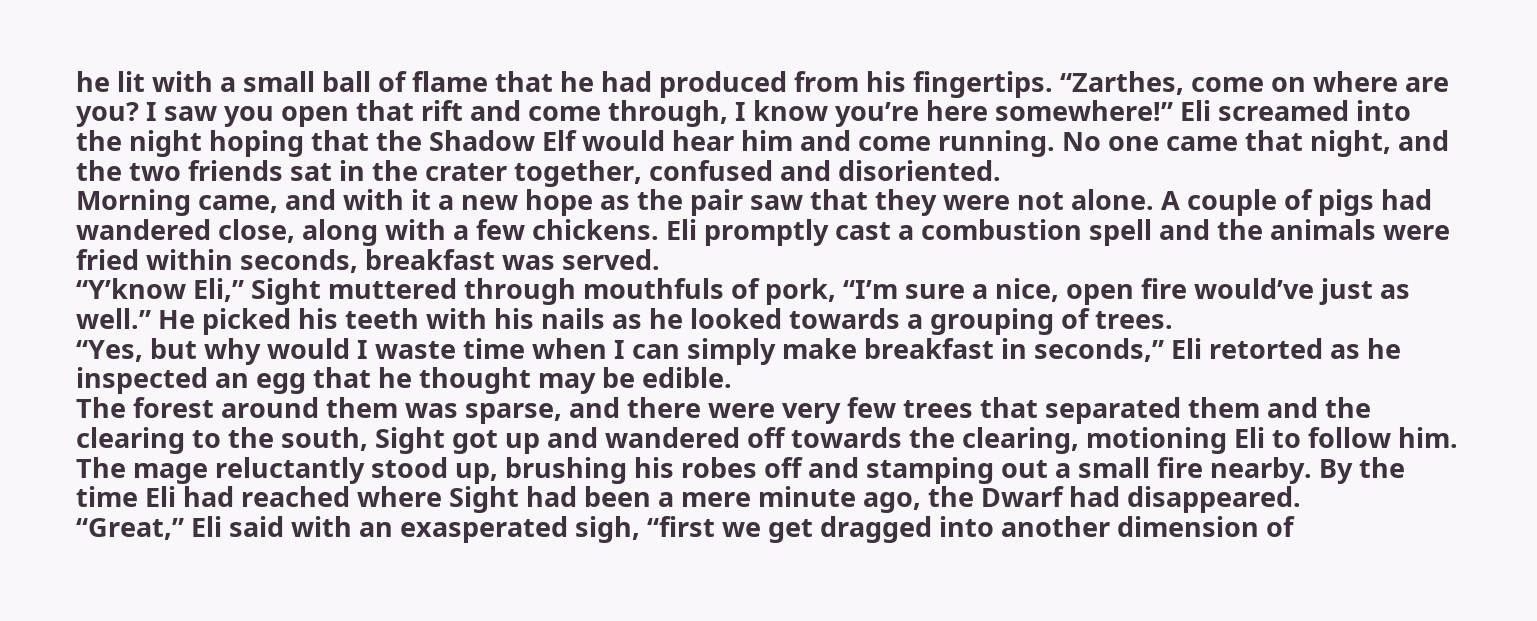he lit with a small ball of flame that he had produced from his fingertips. “Zarthes, come on where are you? I saw you open that rift and come through, I know you’re here somewhere!” Eli screamed into the night hoping that the Shadow Elf would hear him and come running. No one came that night, and the two friends sat in the crater together, confused and disoriented.
Morning came, and with it a new hope as the pair saw that they were not alone. A couple of pigs had wandered close, along with a few chickens. Eli promptly cast a combustion spell and the animals were fried within seconds, breakfast was served.
“Y’know Eli,” Sight muttered through mouthfuls of pork, “I’m sure a nice, open fire would’ve just as well.” He picked his teeth with his nails as he looked towards a grouping of trees.
“Yes, but why would I waste time when I can simply make breakfast in seconds,” Eli retorted as he inspected an egg that he thought may be edible.
The forest around them was sparse, and there were very few trees that separated them and the clearing to the south, Sight got up and wandered off towards the clearing, motioning Eli to follow him. The mage reluctantly stood up, brushing his robes off and stamping out a small fire nearby. By the time Eli had reached where Sight had been a mere minute ago, the Dwarf had disappeared.
“Great,” Eli said with an exasperated sigh, “first we get dragged into another dimension of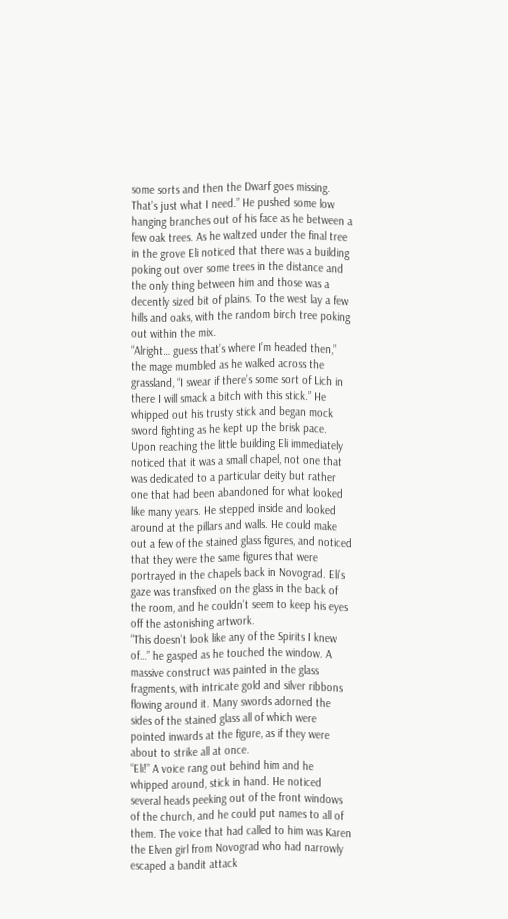some sorts and then the Dwarf goes missing. That’s just what I need.” He pushed some low hanging branches out of his face as he between a few oak trees. As he waltzed under the final tree in the grove Eli noticed that there was a building poking out over some trees in the distance and the only thing between him and those was a decently sized bit of plains. To the west lay a few hills and oaks, with the random birch tree poking out within the mix.
“Alright… guess that’s where I’m headed then,” the mage mumbled as he walked across the grassland, “I swear if there’s some sort of Lich in there I will smack a bitch with this stick.” He whipped out his trusty stick and began mock sword fighting as he kept up the brisk pace.
Upon reaching the little building Eli immediately noticed that it was a small chapel, not one that was dedicated to a particular deity but rather one that had been abandoned for what looked like many years. He stepped inside and looked around at the pillars and walls. He could make out a few of the stained glass figures, and noticed that they were the same figures that were portrayed in the chapels back in Novograd. Eli’s gaze was transfixed on the glass in the back of the room, and he couldn’t seem to keep his eyes off the astonishing artwork.
“This doesn’t look like any of the Spirits I knew of…” he gasped as he touched the window. A massive construct was painted in the glass fragments, with intricate gold and silver ribbons flowing around it. Many swords adorned the sides of the stained glass all of which were pointed inwards at the figure, as if they were about to strike all at once.
“Eli!” A voice rang out behind him and he whipped around, stick in hand. He noticed several heads peeking out of the front windows of the church, and he could put names to all of them. The voice that had called to him was Karen the Elven girl from Novograd who had narrowly escaped a bandit attack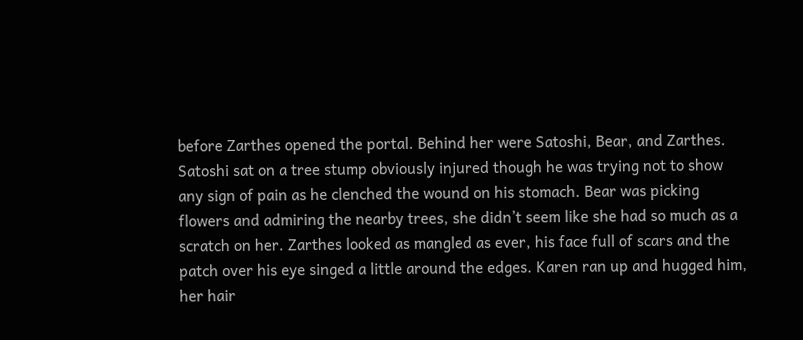before Zarthes opened the portal. Behind her were Satoshi, Bear, and Zarthes. Satoshi sat on a tree stump obviously injured though he was trying not to show any sign of pain as he clenched the wound on his stomach. Bear was picking flowers and admiring the nearby trees, she didn’t seem like she had so much as a scratch on her. Zarthes looked as mangled as ever, his face full of scars and the patch over his eye singed a little around the edges. Karen ran up and hugged him, her hair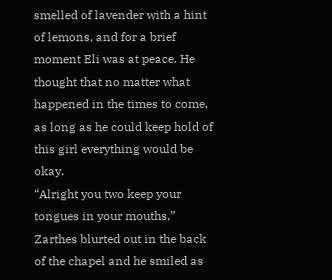smelled of lavender with a hint of lemons, and for a brief moment Eli was at peace. He thought that no matter what happened in the times to come, as long as he could keep hold of this girl everything would be okay.
“Alright you two keep your tongues in your mouths,” Zarthes blurted out in the back of the chapel and he smiled as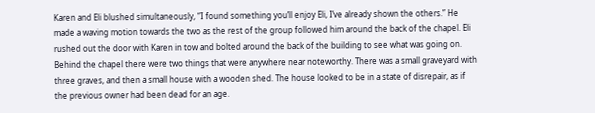Karen and Eli blushed simultaneously, “I found something you’ll enjoy Eli, I’ve already shown the others.” He made a waving motion towards the two as the rest of the group followed him around the back of the chapel. Eli rushed out the door with Karen in tow and bolted around the back of the building to see what was going on. Behind the chapel there were two things that were anywhere near noteworthy. There was a small graveyard with three graves, and then a small house with a wooden shed. The house looked to be in a state of disrepair, as if the previous owner had been dead for an age.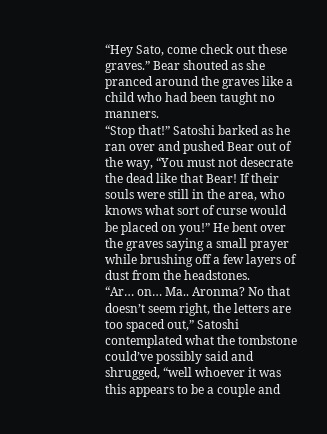“Hey Sato, come check out these graves.” Bear shouted as she pranced around the graves like a child who had been taught no manners.
“Stop that!” Satoshi barked as he ran over and pushed Bear out of the way, “You must not desecrate the dead like that Bear! If their souls were still in the area, who knows what sort of curse would be placed on you!” He bent over the graves saying a small prayer while brushing off a few layers of dust from the headstones.
“Ar… on… Ma.. Aronma? No that doesn’t seem right, the letters are too spaced out,” Satoshi contemplated what the tombstone could’ve possibly said and shrugged, “well whoever it was this appears to be a couple and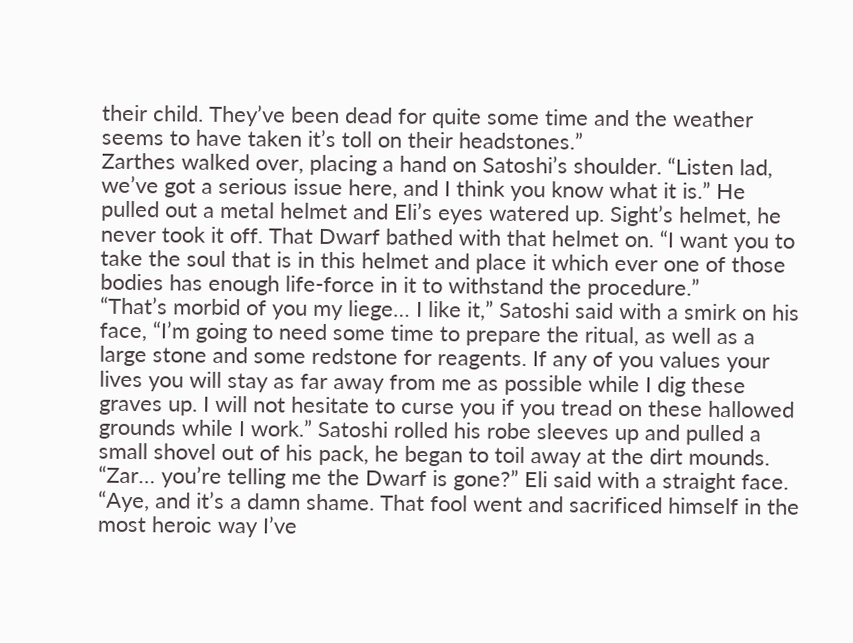their child. They’ve been dead for quite some time and the weather seems to have taken it’s toll on their headstones.”
Zarthes walked over, placing a hand on Satoshi’s shoulder. “Listen lad, we’ve got a serious issue here, and I think you know what it is.” He pulled out a metal helmet and Eli’s eyes watered up. Sight’s helmet, he never took it off. That Dwarf bathed with that helmet on. “I want you to take the soul that is in this helmet and place it which ever one of those bodies has enough life-force in it to withstand the procedure.”
“That’s morbid of you my liege… I like it,” Satoshi said with a smirk on his face, “I’m going to need some time to prepare the ritual, as well as a large stone and some redstone for reagents. If any of you values your lives you will stay as far away from me as possible while I dig these graves up. I will not hesitate to curse you if you tread on these hallowed grounds while I work.” Satoshi rolled his robe sleeves up and pulled a small shovel out of his pack, he began to toil away at the dirt mounds.
“Zar… you’re telling me the Dwarf is gone?” Eli said with a straight face.
“Aye, and it’s a damn shame. That fool went and sacrificed himself in the most heroic way I’ve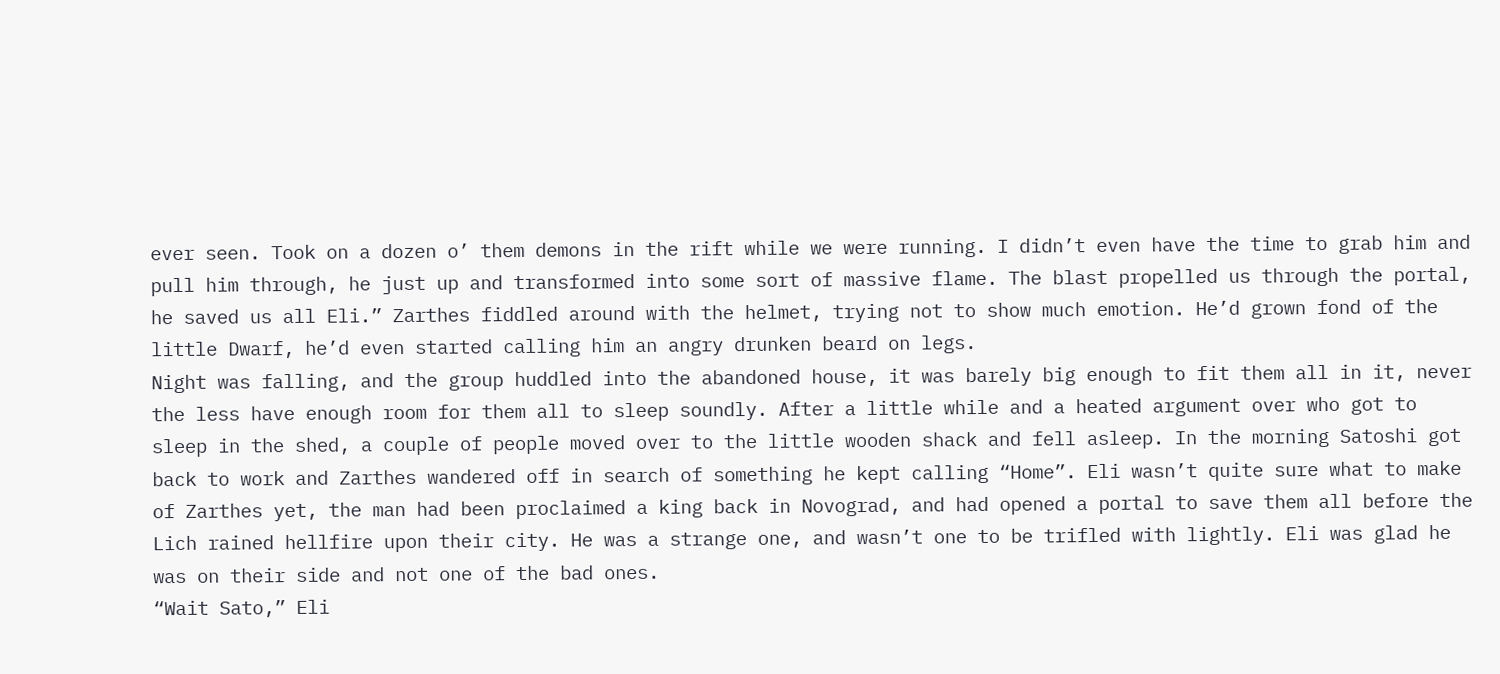ever seen. Took on a dozen o’ them demons in the rift while we were running. I didn’t even have the time to grab him and pull him through, he just up and transformed into some sort of massive flame. The blast propelled us through the portal, he saved us all Eli.” Zarthes fiddled around with the helmet, trying not to show much emotion. He’d grown fond of the little Dwarf, he’d even started calling him an angry drunken beard on legs.
Night was falling, and the group huddled into the abandoned house, it was barely big enough to fit them all in it, never the less have enough room for them all to sleep soundly. After a little while and a heated argument over who got to sleep in the shed, a couple of people moved over to the little wooden shack and fell asleep. In the morning Satoshi got back to work and Zarthes wandered off in search of something he kept calling “Home”. Eli wasn’t quite sure what to make of Zarthes yet, the man had been proclaimed a king back in Novograd, and had opened a portal to save them all before the Lich rained hellfire upon their city. He was a strange one, and wasn’t one to be trifled with lightly. Eli was glad he was on their side and not one of the bad ones.
“Wait Sato,” Eli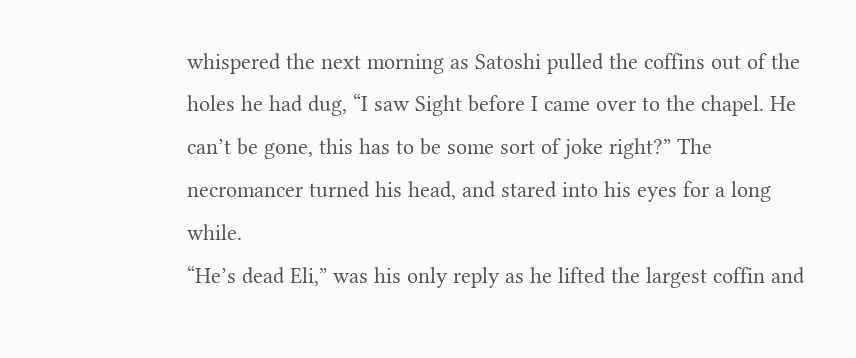whispered the next morning as Satoshi pulled the coffins out of the holes he had dug, “I saw Sight before I came over to the chapel. He can’t be gone, this has to be some sort of joke right?” The necromancer turned his head, and stared into his eyes for a long while.
“He’s dead Eli,” was his only reply as he lifted the largest coffin and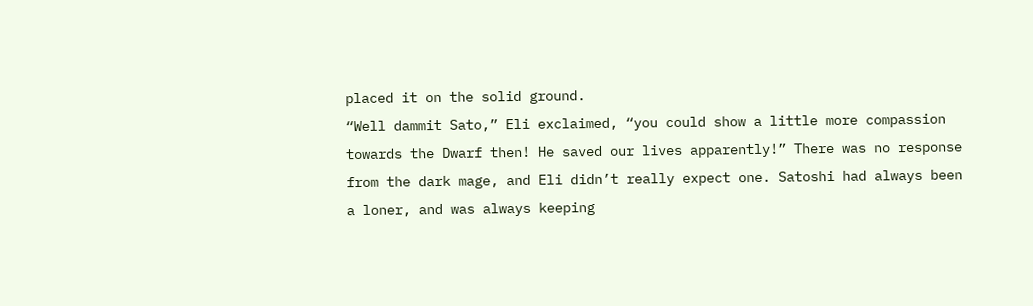placed it on the solid ground.
“Well dammit Sato,” Eli exclaimed, “you could show a little more compassion towards the Dwarf then! He saved our lives apparently!” There was no response from the dark mage, and Eli didn’t really expect one. Satoshi had always been a loner, and was always keeping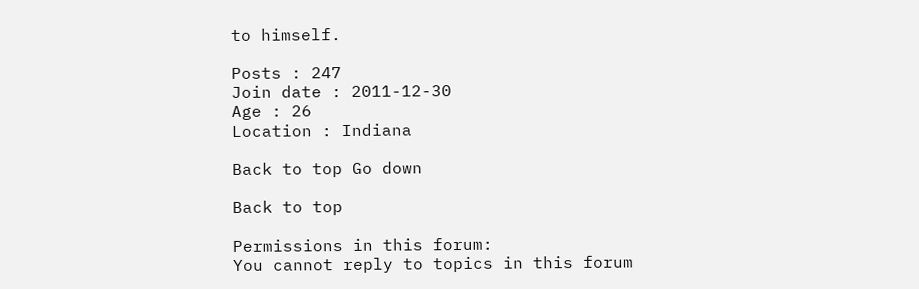to himself.

Posts : 247
Join date : 2011-12-30
Age : 26
Location : Indiana

Back to top Go down

Back to top

Permissions in this forum:
You cannot reply to topics in this forum